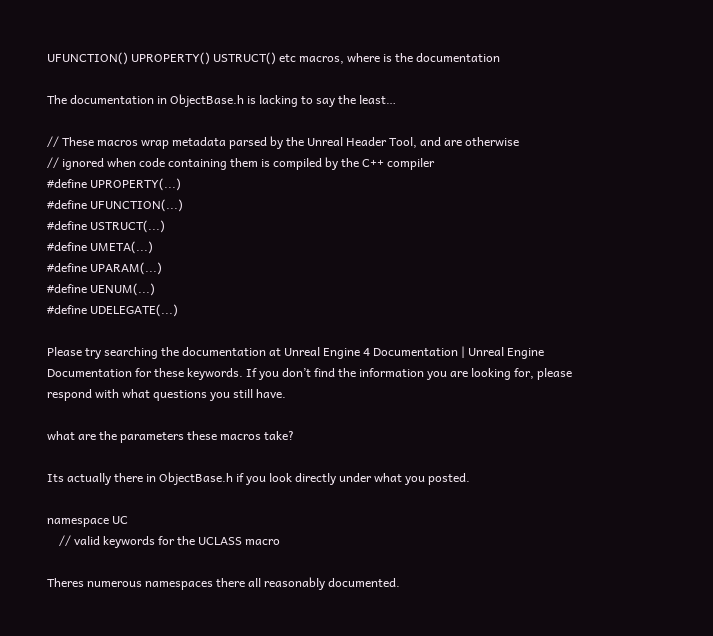UFUNCTION() UPROPERTY() USTRUCT() etc macros, where is the documentation

The documentation in ObjectBase.h is lacking to say the least…

// These macros wrap metadata parsed by the Unreal Header Tool, and are otherwise
// ignored when code containing them is compiled by the C++ compiler
#define UPROPERTY(...)
#define UFUNCTION(...)
#define USTRUCT(...)
#define UMETA(...)
#define UPARAM(...)
#define UENUM(...)
#define UDELEGATE(...)

Please try searching the documentation at Unreal Engine 4 Documentation | Unreal Engine Documentation for these keywords. If you don’t find the information you are looking for, please respond with what questions you still have.

what are the parameters these macros take?

Its actually there in ObjectBase.h if you look directly under what you posted.

namespace UC
    // valid keywords for the UCLASS macro

Theres numerous namespaces there all reasonably documented.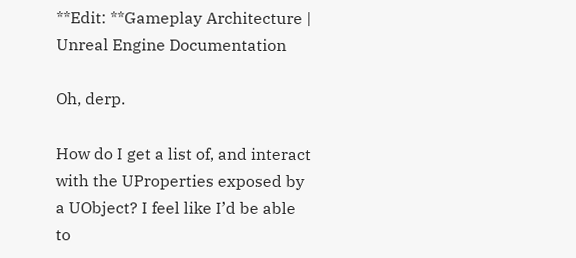**Edit: **Gameplay Architecture | Unreal Engine Documentation

Oh, derp.

How do I get a list of, and interact with the UProperties exposed by a UObject? I feel like I’d be able to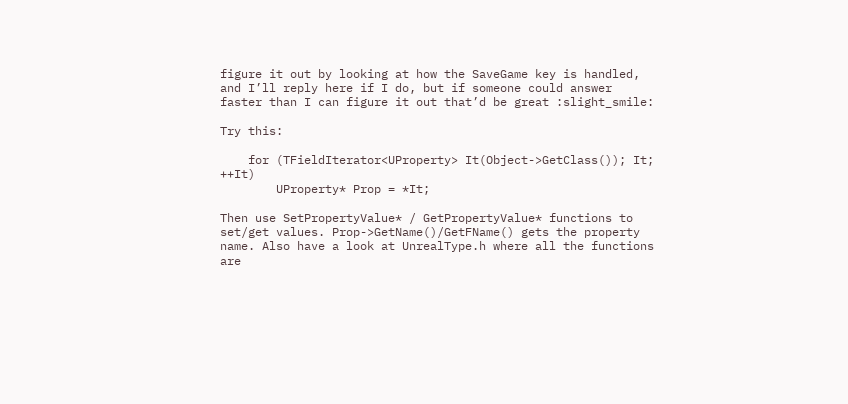figure it out by looking at how the SaveGame key is handled, and I’ll reply here if I do, but if someone could answer faster than I can figure it out that’d be great :slight_smile:

Try this:

    for (TFieldIterator<UProperty> It(Object->GetClass()); It; ++It)
        UProperty* Prop = *It;

Then use SetPropertyValue* / GetPropertyValue* functions to set/get values. Prop->GetName()/GetFName() gets the property name. Also have a look at UnrealType.h where all the functions are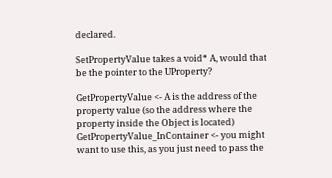declared.

SetPropertyValue takes a void* A, would that be the pointer to the UProperty?

GetPropertyValue <- A is the address of the property value (so the address where the property inside the Object is located)
GetPropertyValue_InContainer <- you might want to use this, as you just need to pass the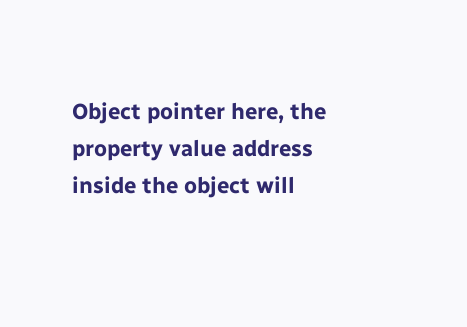Object pointer here, the property value address inside the object will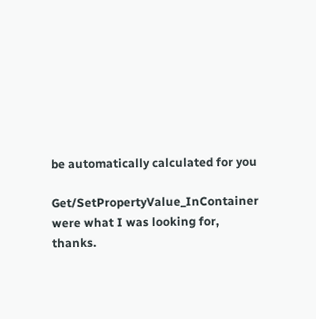be automatically calculated for you

Get/SetPropertyValue_InContainer were what I was looking for, thanks.